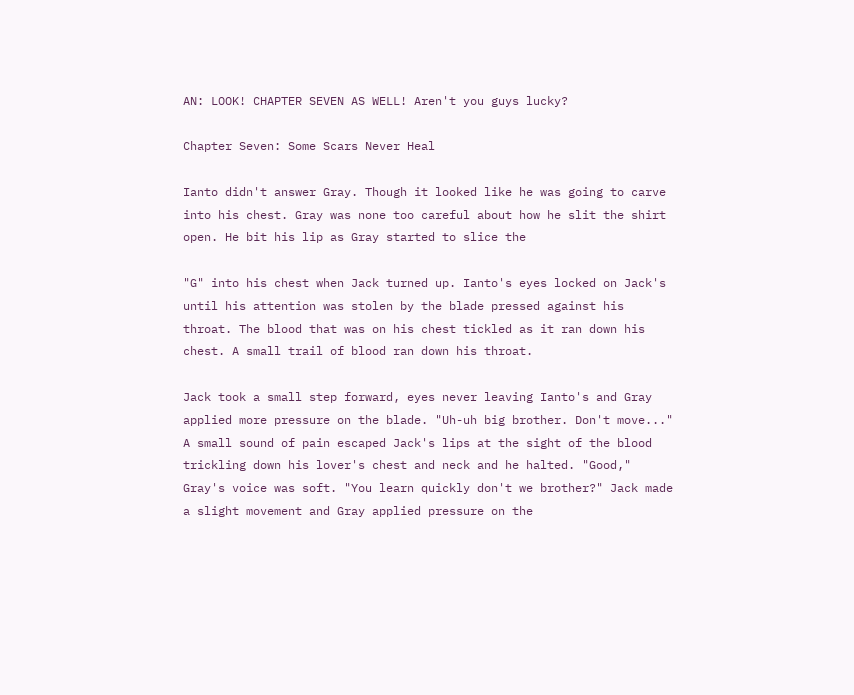AN: LOOK! CHAPTER SEVEN AS WELL! Aren't you guys lucky?

Chapter Seven: Some Scars Never Heal

Ianto didn't answer Gray. Though it looked like he was going to carve into his chest. Gray was none too careful about how he slit the shirt open. He bit his lip as Gray started to slice the

"G" into his chest when Jack turned up. Ianto's eyes locked on Jack's until his attention was stolen by the blade pressed against his throat. The blood that was on his chest tickled as it ran down his chest. A small trail of blood ran down his throat.

Jack took a small step forward, eyes never leaving Ianto's and Gray applied more pressure on the blade. "Uh-uh big brother. Don't move..." A small sound of pain escaped Jack's lips at the sight of the blood trickling down his lover's chest and neck and he halted. "Good," Gray's voice was soft. "You learn quickly don't we brother?" Jack made a slight movement and Gray applied pressure on the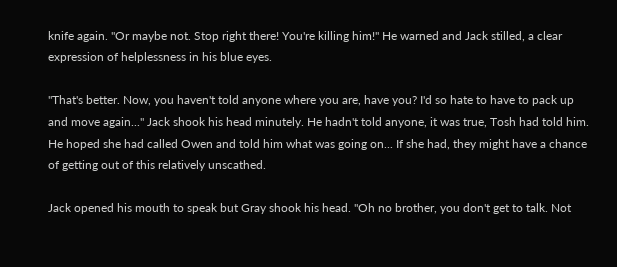knife again. "Or maybe not. Stop right there! You're killing him!" He warned and Jack stilled, a clear expression of helplessness in his blue eyes.

"That's better. Now, you haven't told anyone where you are, have you? I'd so hate to have to pack up and move again..." Jack shook his head minutely. He hadn't told anyone, it was true, Tosh had told him. He hoped she had called Owen and told him what was going on... If she had, they might have a chance of getting out of this relatively unscathed.

Jack opened his mouth to speak but Gray shook his head. "Oh no brother, you don't get to talk. Not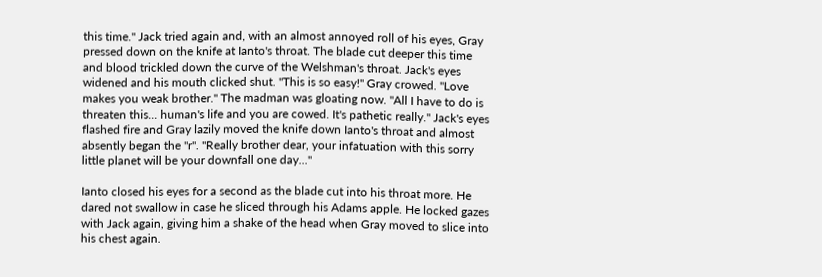this time." Jack tried again and, with an almost annoyed roll of his eyes, Gray pressed down on the knife at Ianto's throat. The blade cut deeper this time and blood trickled down the curve of the Welshman's throat. Jack's eyes widened and his mouth clicked shut. "This is so easy!" Gray crowed. "Love makes you weak brother." The madman was gloating now. "All I have to do is threaten this... human's life and you are cowed. It's pathetic really." Jack's eyes flashed fire and Gray lazily moved the knife down Ianto's throat and almost absently began the "r". "Really brother dear, your infatuation with this sorry little planet will be your downfall one day..."

Ianto closed his eyes for a second as the blade cut into his throat more. He dared not swallow in case he sliced through his Adams apple. He locked gazes with Jack again, giving him a shake of the head when Gray moved to slice into his chest again.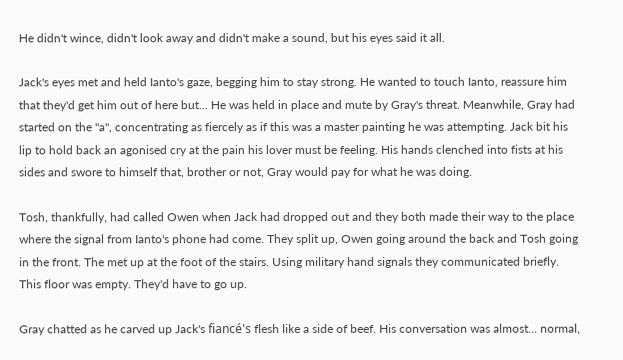He didn't wince, didn't look away and didn't make a sound, but his eyes said it all.

Jack's eyes met and held Ianto's gaze, begging him to stay strong. He wanted to touch Ianto, reassure him that they'd get him out of here but... He was held in place and mute by Gray's threat. Meanwhile, Gray had started on the "a", concentrating as fiercely as if this was a master painting he was attempting. Jack bit his lip to hold back an agonised cry at the pain his lover must be feeling. His hands clenched into fists at his sides and swore to himself that, brother or not, Gray would pay for what he was doing.

Tosh, thankfully, had called Owen when Jack had dropped out and they both made their way to the place where the signal from Ianto's phone had come. They split up, Owen going around the back and Tosh going in the front. The met up at the foot of the stairs. Using military hand signals they communicated briefly. This floor was empty. They'd have to go up.

Gray chatted as he carved up Jack's fiancé's flesh like a side of beef. His conversation was almost... normal,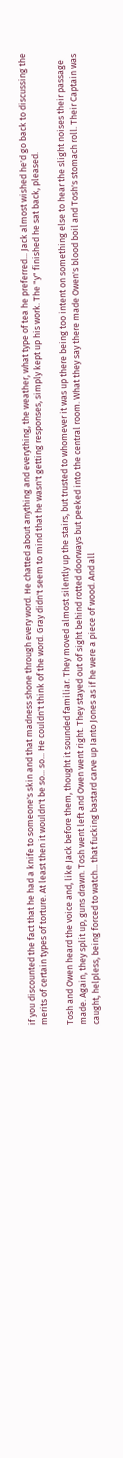if you discounted the fact that he had a knife to someone's skin and that madness shone through every word. He chatted about anything and everything, the weather, what type of tea he preferred... Jack almost wished he'd go back to discussing the merits of certain types of torture. At least then it wouldn't be so... so... He couldn't think of the word. Gray didn't seem to mind that he wasn't getting responses, simply kept up his work. The "y" finished he sat back, pleased.

Tosh and Owen heard the voice and, like Jack before them, thought it sounded familiar. They moved almost silently up the stairs, but trusted to whomever it was up there being too intent on something else to hear the slight noises their passage made. Again, they split up, guns drawn. Tosh went left and Owen went right. They stayed out of sight behind rotted doorways but peeked into the central room. What they say there made Owen's blood boil and Tosh's stomach roll. Their Captain was caught, helpless, being forced to watch... that fucking bastard carve up Ianto Jones as if he were a piece of wood. And all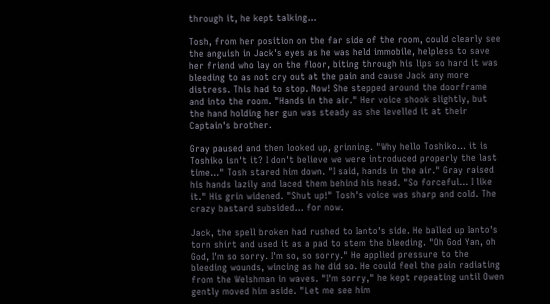through it, he kept talking...

Tosh, from her position on the far side of the room, could clearly see the anguish in Jack's eyes as he was held immobile, helpless to save her friend who lay on the floor, biting through his lips so hard it was bleeding to as not cry out at the pain and cause Jack any more distress. This had to stop. Now! She stepped around the doorframe and into the room. "Hands in the air." Her voice shook slightly, but the hand holding her gun was steady as she levelled it at their Captain's brother.

Gray paused and then looked up, grinning. "Why hello Toshiko... it is Toshiko isn't it? I don't believe we were introduced properly the last time..." Tosh stared him down. "I said, hands in the air." Gray raised his hands lazily and laced them behind his head. "So forceful... I like it." His grin widened. "Shut up!" Tosh's voice was sharp and cold. The crazy bastard subsided... for now.

Jack, the spell broken had rushed to Ianto's side. He balled up Ianto's torn shirt and used it as a pad to stem the bleeding. "Oh God Yan, oh God, I'm so sorry. I'm so, so sorry." He applied pressure to the bleeding wounds, wincing as he did so. He could feel the pain radiating from the Welshman in waves. "I'm sorry," he kept repeating until Owen gently moved him aside. "Let me see him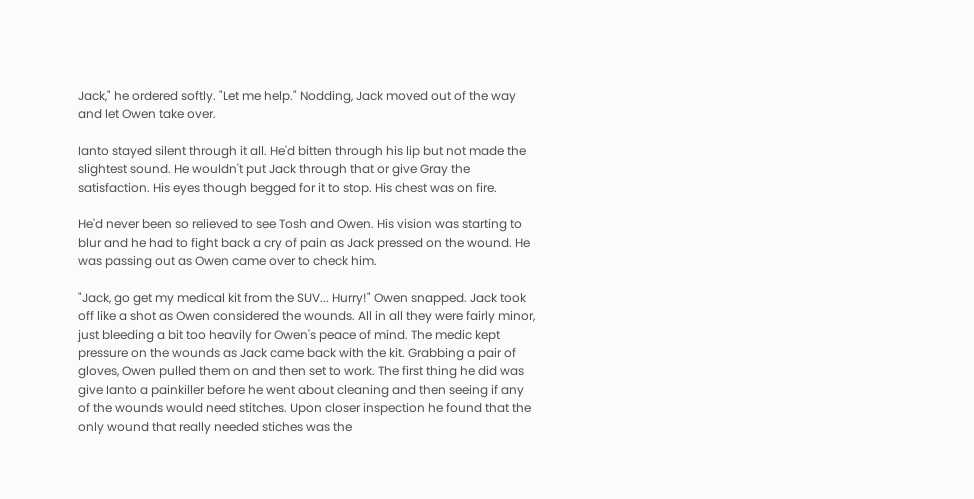Jack," he ordered softly. "Let me help." Nodding, Jack moved out of the way and let Owen take over.

Ianto stayed silent through it all. He'd bitten through his lip but not made the slightest sound. He wouldn't put Jack through that or give Gray the satisfaction. His eyes though begged for it to stop. His chest was on fire.

He'd never been so relieved to see Tosh and Owen. His vision was starting to blur and he had to fight back a cry of pain as Jack pressed on the wound. He was passing out as Owen came over to check him.

"Jack, go get my medical kit from the SUV... Hurry!" Owen snapped. Jack took off like a shot as Owen considered the wounds. All in all they were fairly minor, just bleeding a bit too heavily for Owen's peace of mind. The medic kept pressure on the wounds as Jack came back with the kit. Grabbing a pair of gloves, Owen pulled them on and then set to work. The first thing he did was give Ianto a painkiller before he went about cleaning and then seeing if any of the wounds would need stitches. Upon closer inspection he found that the only wound that really needed stiches was the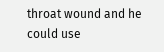throat wound and he could use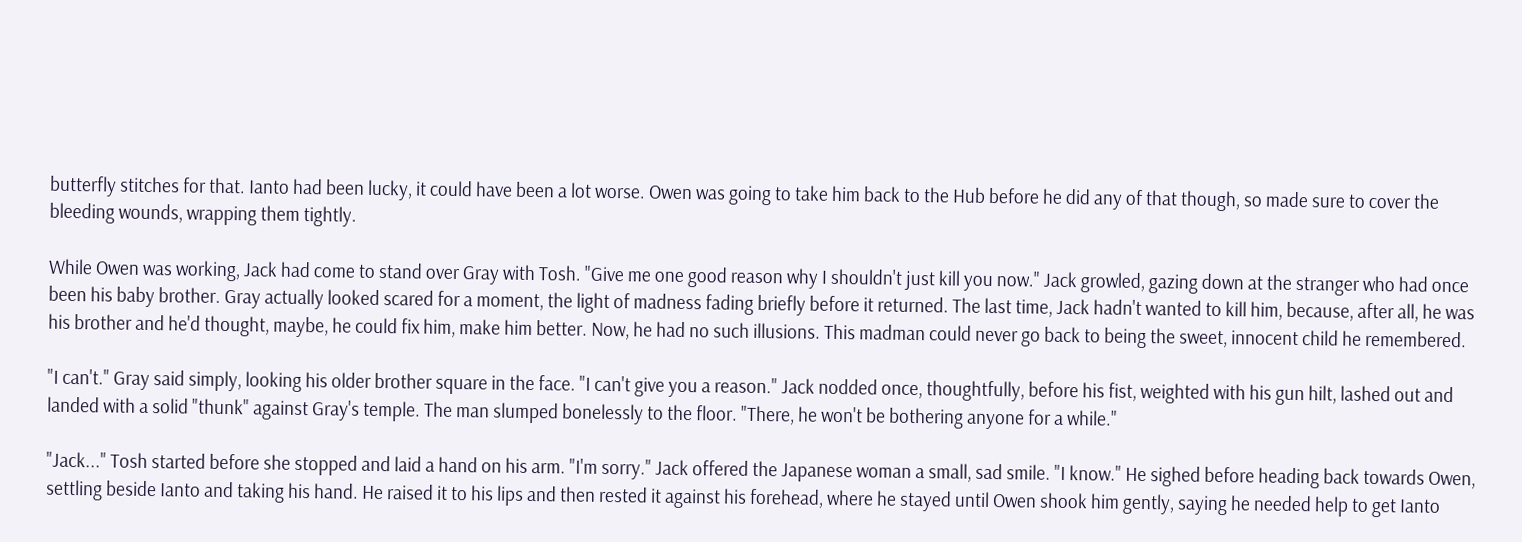butterfly stitches for that. Ianto had been lucky, it could have been a lot worse. Owen was going to take him back to the Hub before he did any of that though, so made sure to cover the bleeding wounds, wrapping them tightly.

While Owen was working, Jack had come to stand over Gray with Tosh. "Give me one good reason why I shouldn't just kill you now." Jack growled, gazing down at the stranger who had once been his baby brother. Gray actually looked scared for a moment, the light of madness fading briefly before it returned. The last time, Jack hadn't wanted to kill him, because, after all, he was his brother and he'd thought, maybe, he could fix him, make him better. Now, he had no such illusions. This madman could never go back to being the sweet, innocent child he remembered.

"I can't." Gray said simply, looking his older brother square in the face. "I can't give you a reason." Jack nodded once, thoughtfully, before his fist, weighted with his gun hilt, lashed out and landed with a solid "thunk" against Gray's temple. The man slumped bonelessly to the floor. "There, he won't be bothering anyone for a while."

"Jack..." Tosh started before she stopped and laid a hand on his arm. "I'm sorry." Jack offered the Japanese woman a small, sad smile. "I know." He sighed before heading back towards Owen, settling beside Ianto and taking his hand. He raised it to his lips and then rested it against his forehead, where he stayed until Owen shook him gently, saying he needed help to get Ianto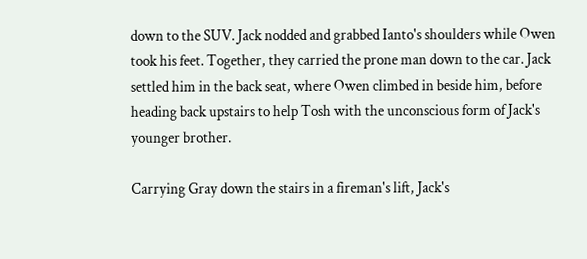down to the SUV. Jack nodded and grabbed Ianto's shoulders while Owen took his feet. Together, they carried the prone man down to the car. Jack settled him in the back seat, where Owen climbed in beside him, before heading back upstairs to help Tosh with the unconscious form of Jack's younger brother.

Carrying Gray down the stairs in a fireman's lift, Jack's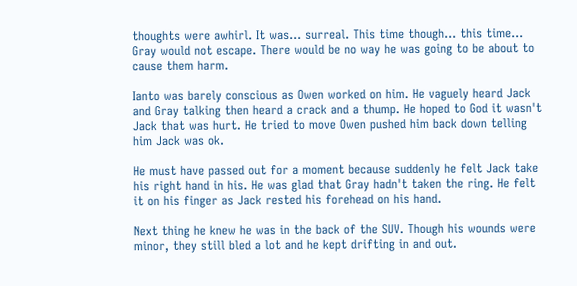thoughts were awhirl. It was... surreal. This time though... this time... Gray would not escape. There would be no way he was going to be about to cause them harm.

Ianto was barely conscious as Owen worked on him. He vaguely heard Jack and Gray talking then heard a crack and a thump. He hoped to God it wasn't Jack that was hurt. He tried to move Owen pushed him back down telling him Jack was ok.

He must have passed out for a moment because suddenly he felt Jack take his right hand in his. He was glad that Gray hadn't taken the ring. He felt it on his finger as Jack rested his forehead on his hand.

Next thing he knew he was in the back of the SUV. Though his wounds were minor, they still bled a lot and he kept drifting in and out.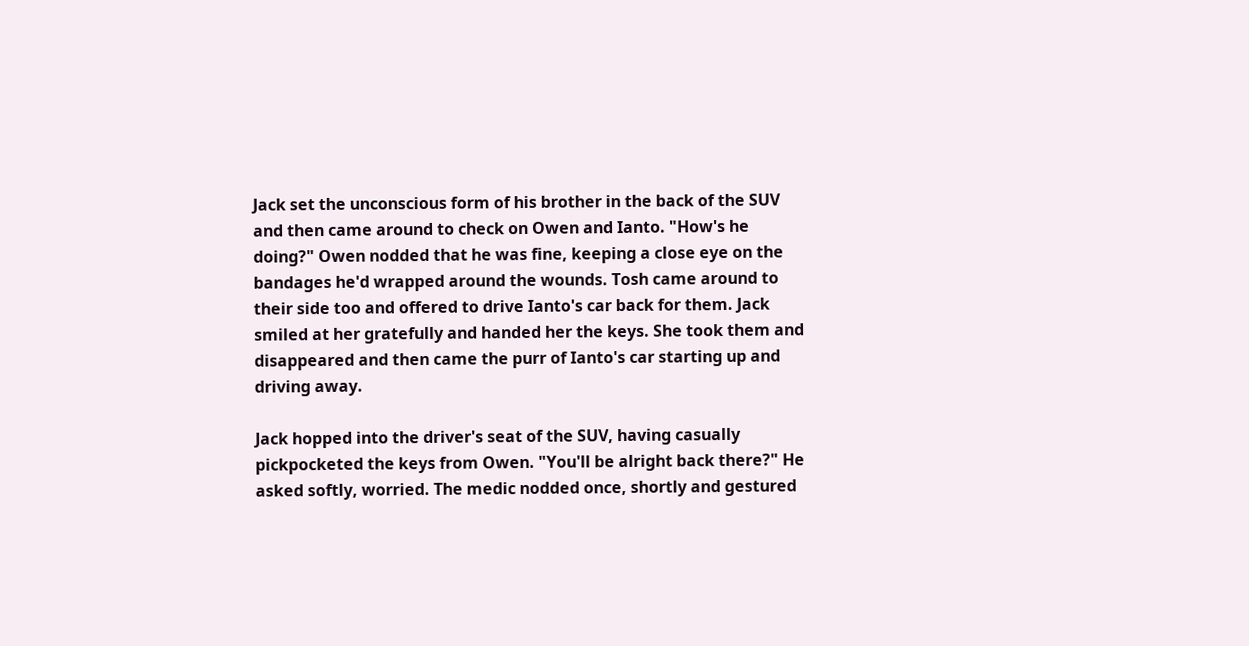Jack set the unconscious form of his brother in the back of the SUV and then came around to check on Owen and Ianto. "How's he doing?" Owen nodded that he was fine, keeping a close eye on the bandages he'd wrapped around the wounds. Tosh came around to their side too and offered to drive Ianto's car back for them. Jack smiled at her gratefully and handed her the keys. She took them and disappeared and then came the purr of Ianto's car starting up and driving away.

Jack hopped into the driver's seat of the SUV, having casually pickpocketed the keys from Owen. "You'll be alright back there?" He asked softly, worried. The medic nodded once, shortly and gestured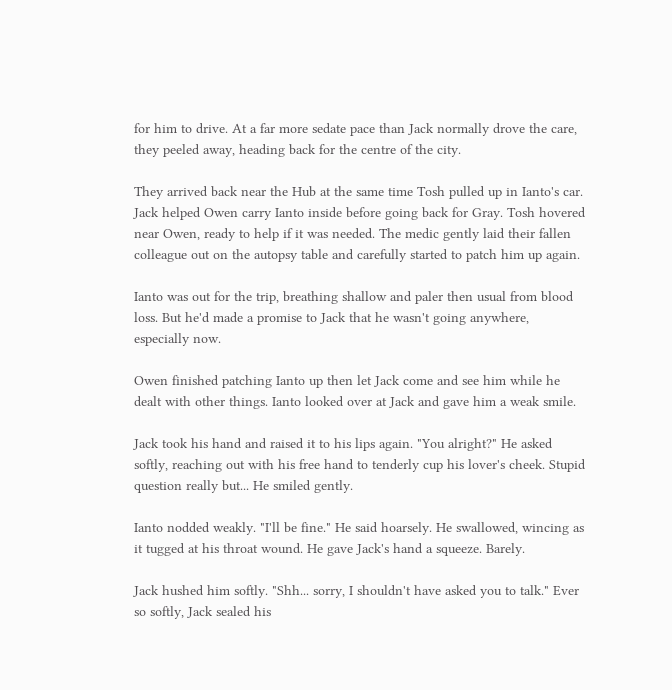for him to drive. At a far more sedate pace than Jack normally drove the care, they peeled away, heading back for the centre of the city.

They arrived back near the Hub at the same time Tosh pulled up in Ianto's car. Jack helped Owen carry Ianto inside before going back for Gray. Tosh hovered near Owen, ready to help if it was needed. The medic gently laid their fallen colleague out on the autopsy table and carefully started to patch him up again.

Ianto was out for the trip, breathing shallow and paler then usual from blood loss. But he'd made a promise to Jack that he wasn't going anywhere, especially now.

Owen finished patching Ianto up then let Jack come and see him while he dealt with other things. Ianto looked over at Jack and gave him a weak smile.

Jack took his hand and raised it to his lips again. "You alright?" He asked softly, reaching out with his free hand to tenderly cup his lover's cheek. Stupid question really but... He smiled gently.

Ianto nodded weakly. "I'll be fine." He said hoarsely. He swallowed, wincing as it tugged at his throat wound. He gave Jack's hand a squeeze. Barely.

Jack hushed him softly. "Shh... sorry, I shouldn't have asked you to talk." Ever so softly, Jack sealed his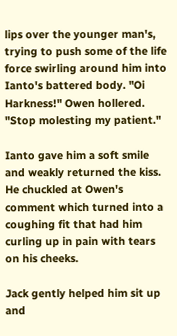lips over the younger man's, trying to push some of the life force swirling around him into Ianto's battered body. "Oi Harkness!" Owen hollered. "Stop molesting my patient."

Ianto gave him a soft smile and weakly returned the kiss. He chuckled at Owen's comment which turned into a coughing fit that had him curling up in pain with tears on his cheeks.

Jack gently helped him sit up and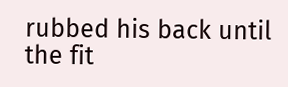rubbed his back until the fit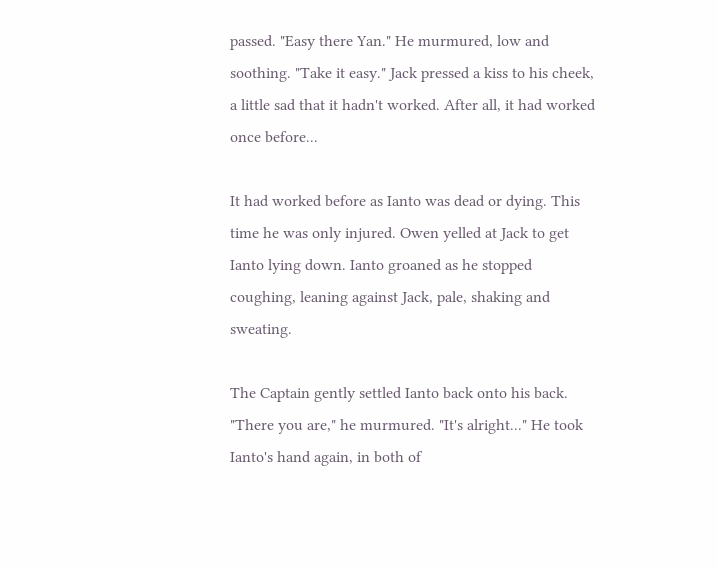passed. "Easy there Yan." He murmured, low and soothing. "Take it easy." Jack pressed a kiss to his cheek, a little sad that it hadn't worked. After all, it had worked once before...

It had worked before as Ianto was dead or dying. This time he was only injured. Owen yelled at Jack to get Ianto lying down. Ianto groaned as he stopped coughing, leaning against Jack, pale, shaking and sweating.

The Captain gently settled Ianto back onto his back. "There you are," he murmured. "It's alright..." He took Ianto's hand again, in both of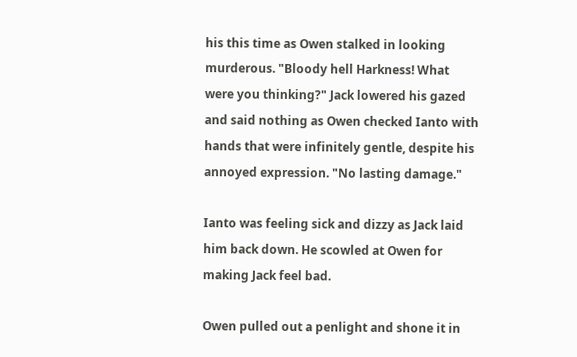his this time as Owen stalked in looking murderous. "Bloody hell Harkness! What were you thinking?" Jack lowered his gazed and said nothing as Owen checked Ianto with hands that were infinitely gentle, despite his annoyed expression. "No lasting damage."

Ianto was feeling sick and dizzy as Jack laid him back down. He scowled at Owen for making Jack feel bad.

Owen pulled out a penlight and shone it in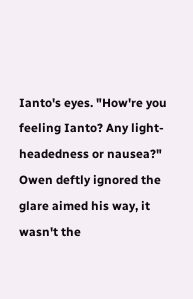Ianto's eyes. "How're you feeling Ianto? Any light-headedness or nausea?" Owen deftly ignored the glare aimed his way, it wasn't the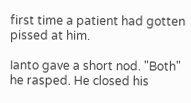first time a patient had gotten pissed at him.

Ianto gave a short nod. "Both" he rasped. He closed his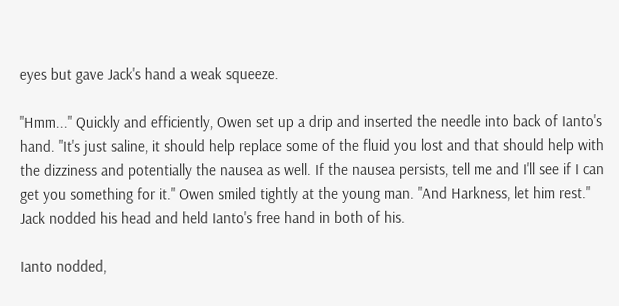eyes but gave Jack's hand a weak squeeze.

"Hmm..." Quickly and efficiently, Owen set up a drip and inserted the needle into back of Ianto's hand. "It's just saline, it should help replace some of the fluid you lost and that should help with the dizziness and potentially the nausea as well. If the nausea persists, tell me and I'll see if I can get you something for it." Owen smiled tightly at the young man. "And Harkness, let him rest." Jack nodded his head and held Ianto's free hand in both of his.

Ianto nodded,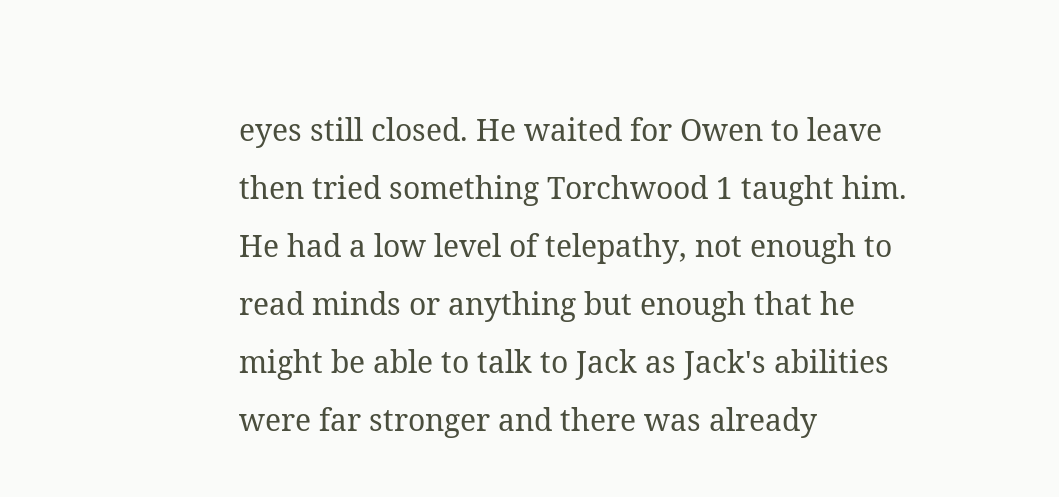eyes still closed. He waited for Owen to leave then tried something Torchwood 1 taught him. He had a low level of telepathy, not enough to read minds or anything but enough that he might be able to talk to Jack as Jack's abilities were far stronger and there was already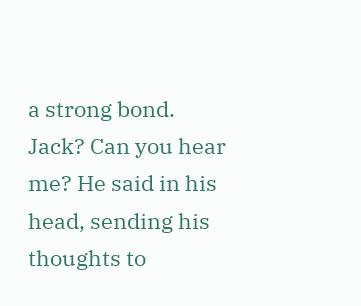a strong bond. Jack? Can you hear me? He said in his head, sending his thoughts to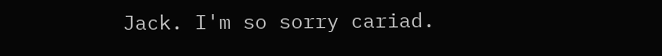Jack. I'm so sorry cariad.